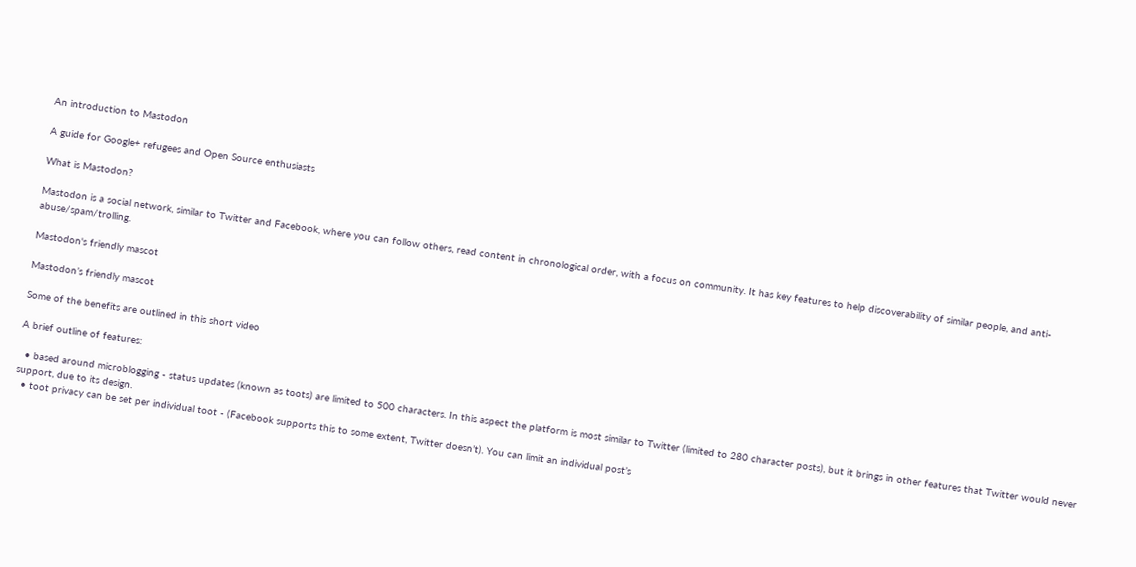An introduction to Mastodon

A guide for Google+ refugees and Open Source enthusiasts

What is Mastodon?

Mastodon is a social network, similar to Twitter and Facebook, where you can follow others, read content in chronological order, with a focus on community. It has key features to help discoverability of similar people, and anti-abuse/spam/trolling.

Mastodon's friendly mascot

Mastodon’s friendly mascot

Some of the benefits are outlined in this short video

A brief outline of features:

  • based around microblogging - status updates (known as toots) are limited to 500 characters. In this aspect the platform is most similar to Twitter (limited to 280 character posts), but it brings in other features that Twitter would never support, due to its design.
  • toot privacy can be set per individual toot - (Facebook supports this to some extent, Twitter doesn’t). You can limit an individual post’s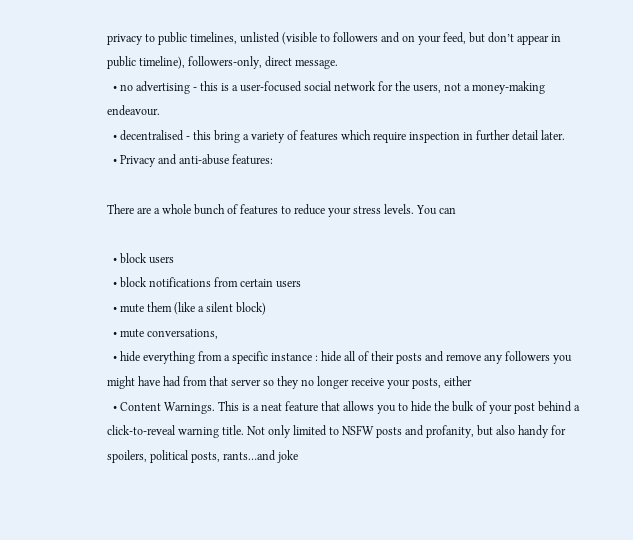privacy to public timelines, unlisted (visible to followers and on your feed, but don’t appear in public timeline), followers-only, direct message.
  • no advertising - this is a user-focused social network for the users, not a money-making endeavour.
  • decentralised - this bring a variety of features which require inspection in further detail later.
  • Privacy and anti-abuse features:

There are a whole bunch of features to reduce your stress levels. You can

  • block users
  • block notifications from certain users
  • mute them (like a silent block)
  • mute conversations,
  • hide everything from a specific instance : hide all of their posts and remove any followers you might have had from that server so they no longer receive your posts, either
  • Content Warnings. This is a neat feature that allows you to hide the bulk of your post behind a click-to-reveal warning title. Not only limited to NSFW posts and profanity, but also handy for spoilers, political posts, rants…and joke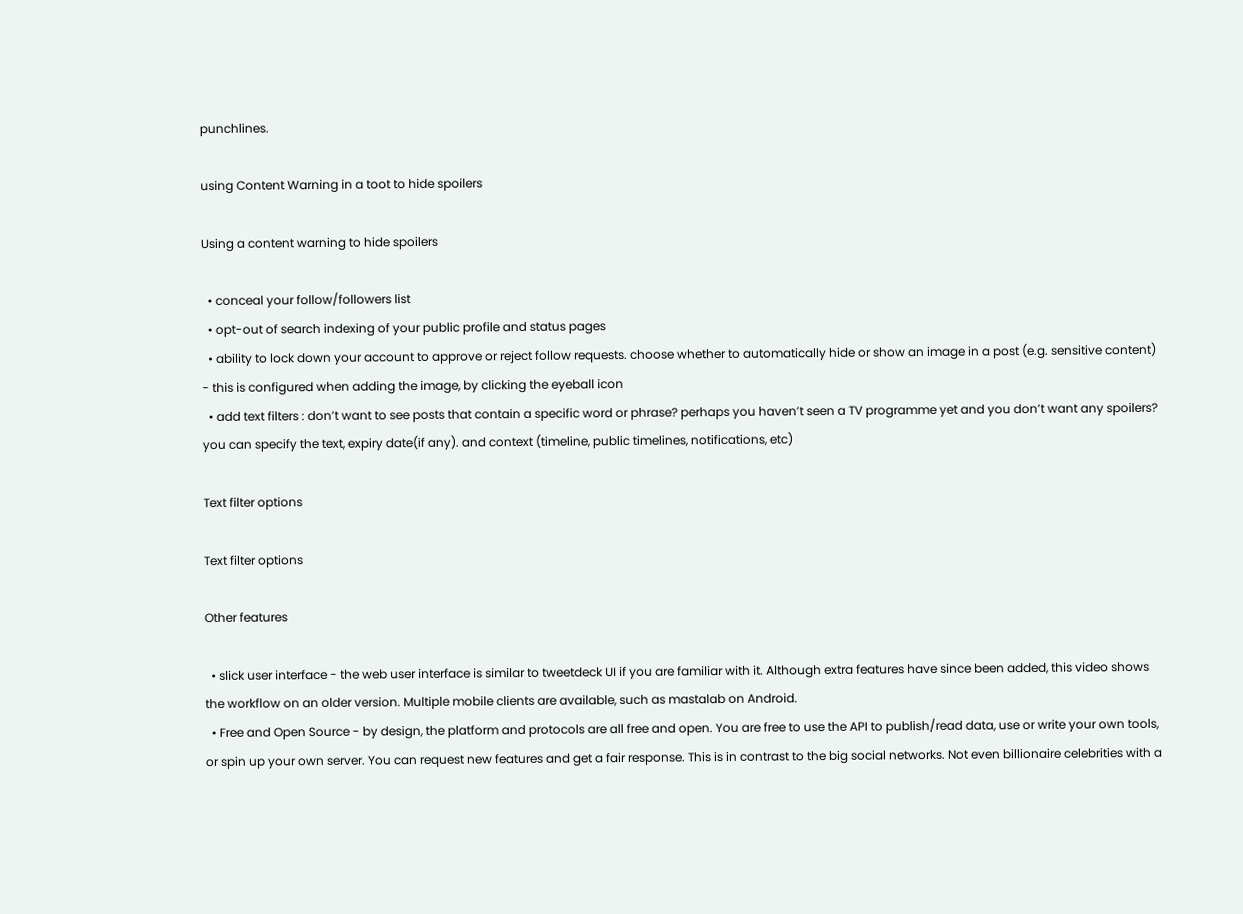punchlines.

using Content Warning in a toot to hide spoilers

Using a content warning to hide spoilers

  • conceal your follow/followers list
  • opt-out of search indexing of your public profile and status pages
  • ability to lock down your account to approve or reject follow requests. choose whether to automatically hide or show an image in a post (e.g. sensitive content) - this is configured when adding the image, by clicking the eyeball icon
  • add text filters : don’t want to see posts that contain a specific word or phrase? perhaps you haven’t seen a TV programme yet and you don’t want any spoilers? you can specify the text, expiry date(if any). and context (timeline, public timelines, notifications, etc)

Text filter options

Text filter options

Other features

  • slick user interface - the web user interface is similar to tweetdeck UI if you are familiar with it. Although extra features have since been added, this video shows the workflow on an older version. Multiple mobile clients are available, such as mastalab on Android.
  • Free and Open Source - by design, the platform and protocols are all free and open. You are free to use the API to publish/read data, use or write your own tools, or spin up your own server. You can request new features and get a fair response. This is in contrast to the big social networks. Not even billionaire celebrities with a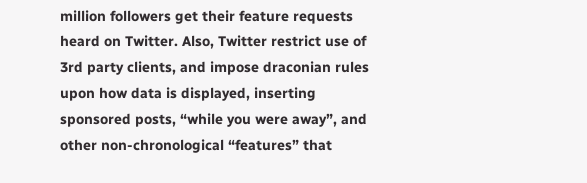million followers get their feature requests heard on Twitter. Also, Twitter restrict use of 3rd party clients, and impose draconian rules upon how data is displayed, inserting sponsored posts, “while you were away”, and other non-chronological “features” that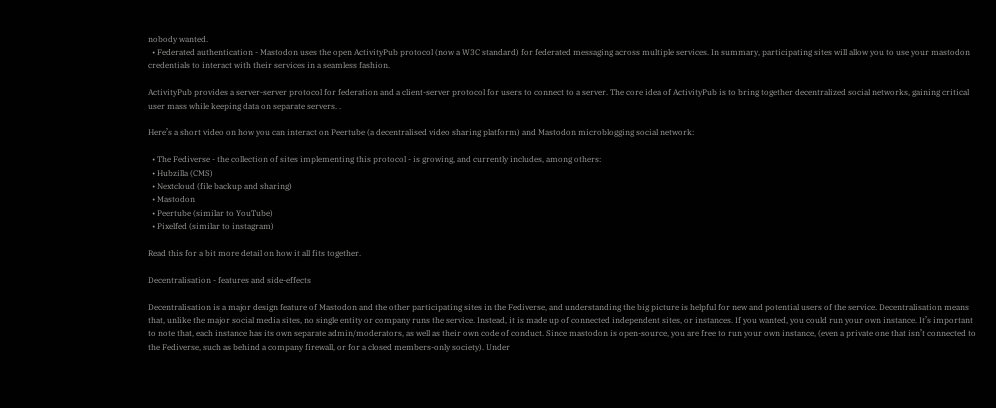nobody wanted.
  • Federated authentication - Mastodon uses the open ActivityPub protocol (now a W3C standard) for federated messaging across multiple services. In summary, participating sites will allow you to use your mastodon credentials to interact with their services in a seamless fashion.

ActivityPub provides a server-server protocol for federation and a client-server protocol for users to connect to a server. The core idea of ActivityPub is to bring together decentralized social networks, gaining critical user mass while keeping data on separate servers. .

Here’s a short video on how you can interact on Peertube (a decentralised video sharing platform) and Mastodon microblogging social network:

  • The Fediverse - the collection of sites implementing this protocol - is growing, and currently includes, among others:
  • Hubzilla (CMS)
  • Nextcloud (file backup and sharing)
  • Mastodon
  • Peertube (similar to YouTube)
  • Pixelfed (similar to instagram)

Read this for a bit more detail on how it all fits together.

Decentralisation - features and side-effects

Decentralisation is a major design feature of Mastodon and the other participating sites in the Fediverse, and understanding the big picture is helpful for new and potential users of the service. Decentralisation means that, unlike the major social media sites, no single entity or company runs the service. Instead, it is made up of connected independent sites, or instances. If you wanted, you could run your own instance. It’s important to note that, each instance has its own separate admin/moderators, as well as their own code of conduct. Since mastodon is open-source, you are free to run your own instance, (even a private one that isn’t connected to the Fediverse, such as behind a company firewall, or for a closed members-only society). Under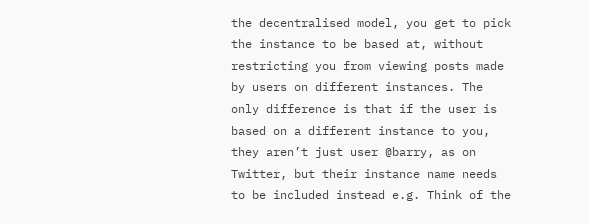the decentralised model, you get to pick the instance to be based at, without restricting you from viewing posts made by users on different instances. The only difference is that if the user is based on a different instance to you, they aren’t just user @barry, as on Twitter, but their instance name needs to be included instead e.g. Think of the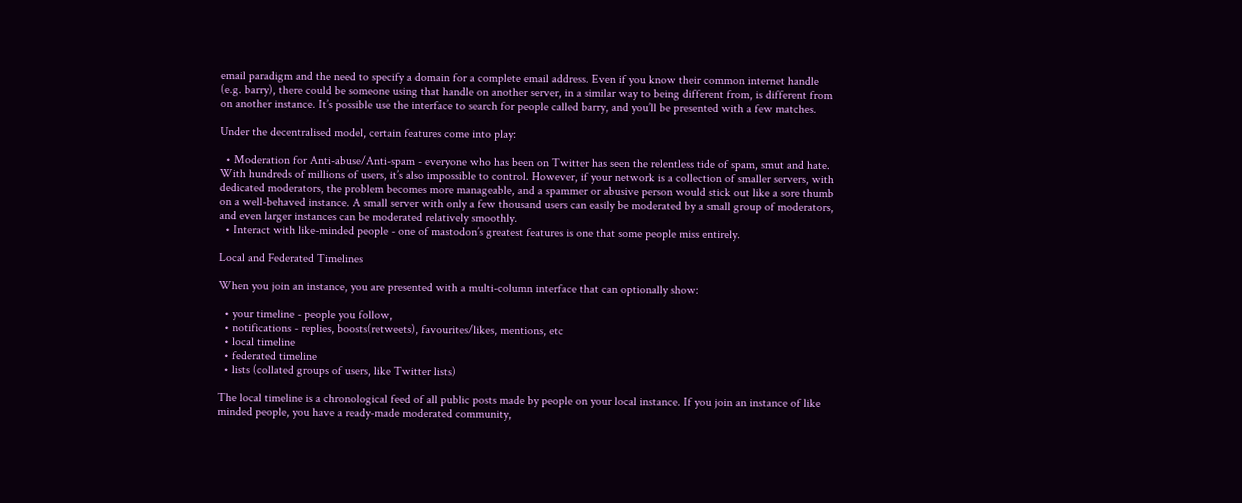email paradigm and the need to specify a domain for a complete email address. Even if you know their common internet handle (e.g. barry), there could be someone using that handle on another server, in a similar way to being different from, is different from on another instance. It’s possible use the interface to search for people called barry, and you’ll be presented with a few matches.

Under the decentralised model, certain features come into play:

  • Moderation for Anti-abuse/Anti-spam - everyone who has been on Twitter has seen the relentless tide of spam, smut and hate. With hundreds of millions of users, it’s also impossible to control. However, if your network is a collection of smaller servers, with dedicated moderators, the problem becomes more manageable, and a spammer or abusive person would stick out like a sore thumb on a well-behaved instance. A small server with only a few thousand users can easily be moderated by a small group of moderators, and even larger instances can be moderated relatively smoothly.
  • Interact with like-minded people - one of mastodon’s greatest features is one that some people miss entirely.

Local and Federated Timelines

When you join an instance, you are presented with a multi-column interface that can optionally show:

  • your timeline - people you follow,
  • notifications - replies, boosts(retweets), favourites/likes, mentions, etc
  • local timeline
  • federated timeline
  • lists (collated groups of users, like Twitter lists)

The local timeline is a chronological feed of all public posts made by people on your local instance. If you join an instance of like minded people, you have a ready-made moderated community,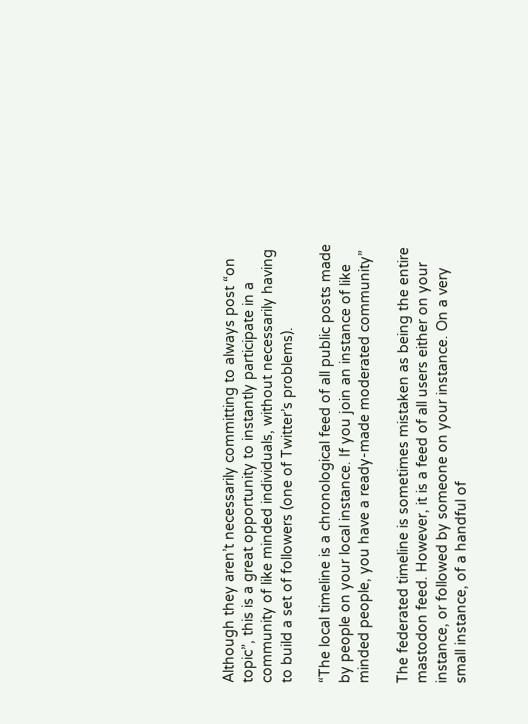Although they aren’t necessarily committing to always post “on topic”, this is a great opportunity to instantly participate in a community of like minded individuals, without necessarily having to build a set of followers (one of Twitter’s problems).

“The local timeline is a chronological feed of all public posts made by people on your local instance. If you join an instance of like minded people, you have a ready-made moderated community”

The federated timeline is sometimes mistaken as being the entire mastodon feed. However, it is a feed of all users either on your instance, or followed by someone on your instance. On a very small instance, of a handful of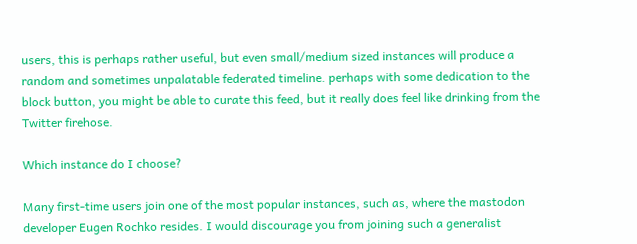users, this is perhaps rather useful, but even small/medium sized instances will produce a random and sometimes unpalatable federated timeline. perhaps with some dedication to the block button, you might be able to curate this feed, but it really does feel like drinking from the Twitter firehose.

Which instance do I choose?

Many first-time users join one of the most popular instances, such as, where the mastodon developer Eugen Rochko resides. I would discourage you from joining such a generalist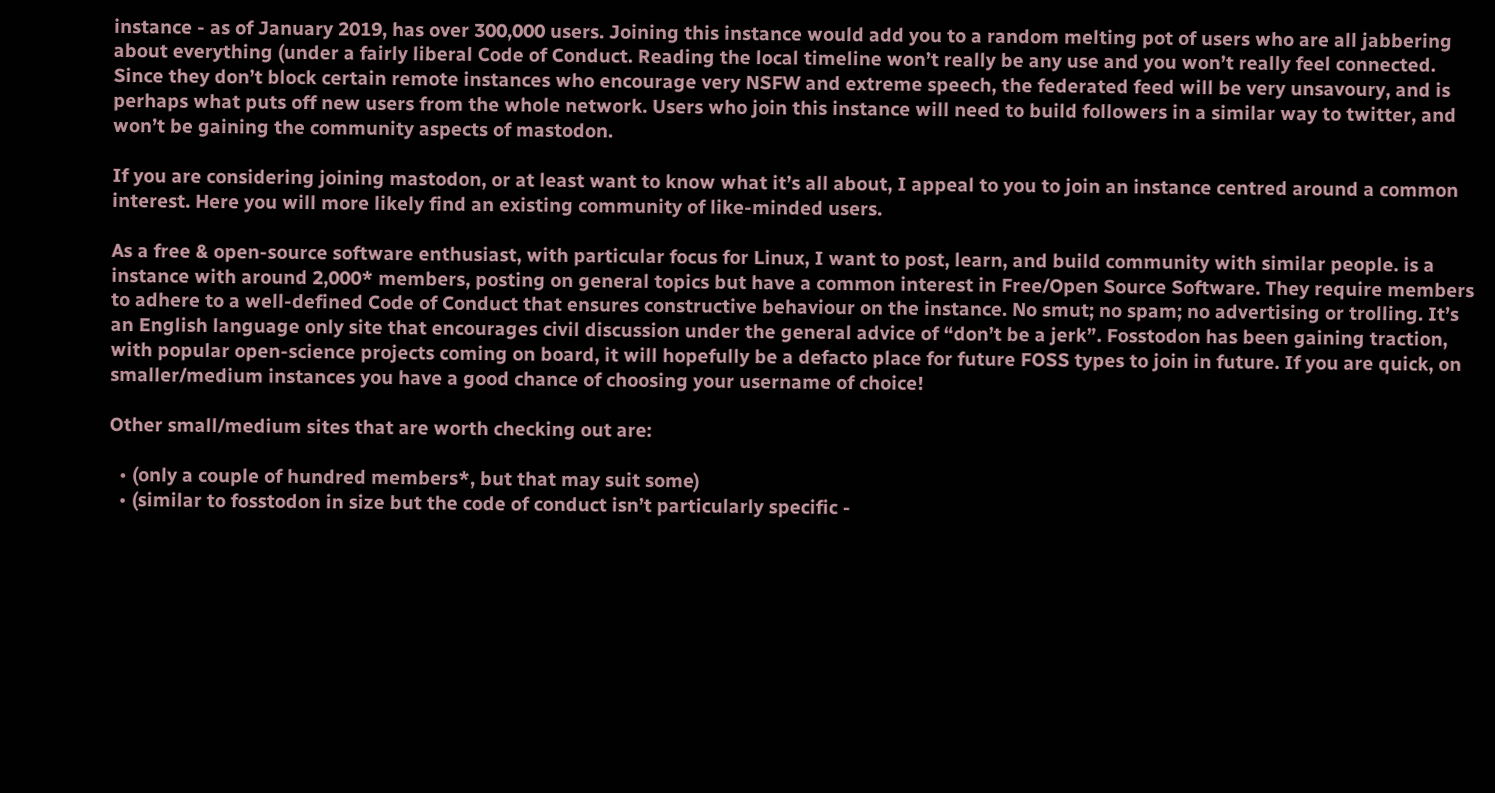instance - as of January 2019, has over 300,000 users. Joining this instance would add you to a random melting pot of users who are all jabbering about everything (under a fairly liberal Code of Conduct. Reading the local timeline won’t really be any use and you won’t really feel connected. Since they don’t block certain remote instances who encourage very NSFW and extreme speech, the federated feed will be very unsavoury, and is perhaps what puts off new users from the whole network. Users who join this instance will need to build followers in a similar way to twitter, and won’t be gaining the community aspects of mastodon.

If you are considering joining mastodon, or at least want to know what it’s all about, I appeal to you to join an instance centred around a common interest. Here you will more likely find an existing community of like-minded users.

As a free & open-source software enthusiast, with particular focus for Linux, I want to post, learn, and build community with similar people. is a instance with around 2,000* members, posting on general topics but have a common interest in Free/Open Source Software. They require members to adhere to a well-defined Code of Conduct that ensures constructive behaviour on the instance. No smut; no spam; no advertising or trolling. It’s an English language only site that encourages civil discussion under the general advice of “don’t be a jerk”. Fosstodon has been gaining traction, with popular open-science projects coming on board, it will hopefully be a defacto place for future FOSS types to join in future. If you are quick, on smaller/medium instances you have a good chance of choosing your username of choice!

Other small/medium sites that are worth checking out are:

  • (only a couple of hundred members*, but that may suit some)
  • (similar to fosstodon in size but the code of conduct isn’t particularly specific -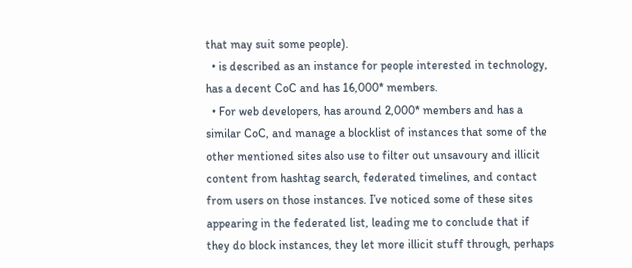that may suit some people).
  • is described as an instance for people interested in technology, has a decent CoC and has 16,000* members.
  • For web developers, has around 2,000* members and has a similar CoC, and manage a blocklist of instances that some of the other mentioned sites also use to filter out unsavoury and illicit content from hashtag search, federated timelines, and contact from users on those instances. I’ve noticed some of these sites appearing in the federated list, leading me to conclude that if they do block instances, they let more illicit stuff through, perhaps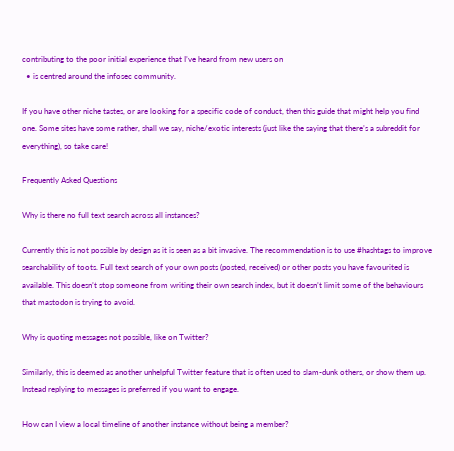contributing to the poor initial experience that I’ve heard from new users on
  • is centred around the infosec community.

If you have other niche tastes, or are looking for a specific code of conduct, then this guide that might help you find one. Some sites have some rather, shall we say, niche/exotic interests (just like the saying that there’s a subreddit for everything), so take care!

Frequently Asked Questions

Why is there no full text search across all instances?

Currently this is not possible by design as it is seen as a bit invasive. The recommendation is to use #hashtags to improve searchability of toots. Full text search of your own posts (posted, received) or other posts you have favourited is available. This doesn’t stop someone from writing their own search index, but it doesn’t limit some of the behaviours that mastodon is trying to avoid.

Why is quoting messages not possible, like on Twitter?

Similarly, this is deemed as another unhelpful Twitter feature that is often used to slam-dunk others, or show them up. Instead replying to messages is preferred if you want to engage.

How can I view a local timeline of another instance without being a member?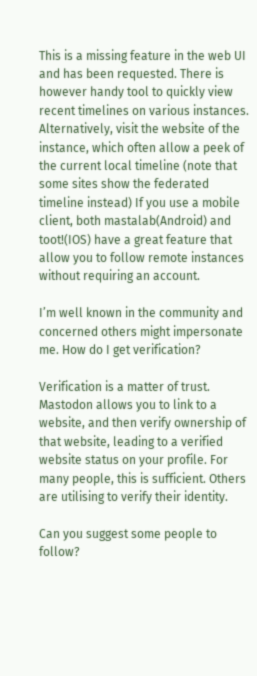This is a missing feature in the web UI and has been requested. There is however handy tool to quickly view recent timelines on various instances. Alternatively, visit the website of the instance, which often allow a peek of the current local timeline (note that some sites show the federated timeline instead) If you use a mobile client, both mastalab(Android) and toot!(IOS) have a great feature that allow you to follow remote instances without requiring an account.

I’m well known in the community and concerned others might impersonate me. How do I get verification?

Verification is a matter of trust. Mastodon allows you to link to a website, and then verify ownership of that website, leading to a verified website status on your profile. For many people, this is sufficient. Others are utilising to verify their identity.

Can you suggest some people to follow?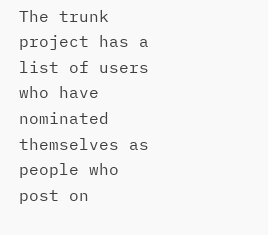The trunk project has a list of users who have nominated themselves as people who post on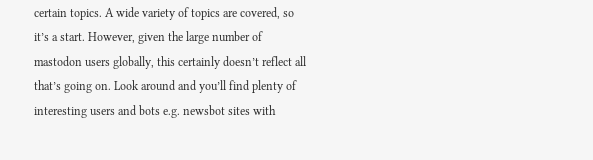certain topics. A wide variety of topics are covered, so it’s a start. However, given the large number of mastodon users globally, this certainly doesn’t reflect all that’s going on. Look around and you’ll find plenty of interesting users and bots e.g. newsbot sites with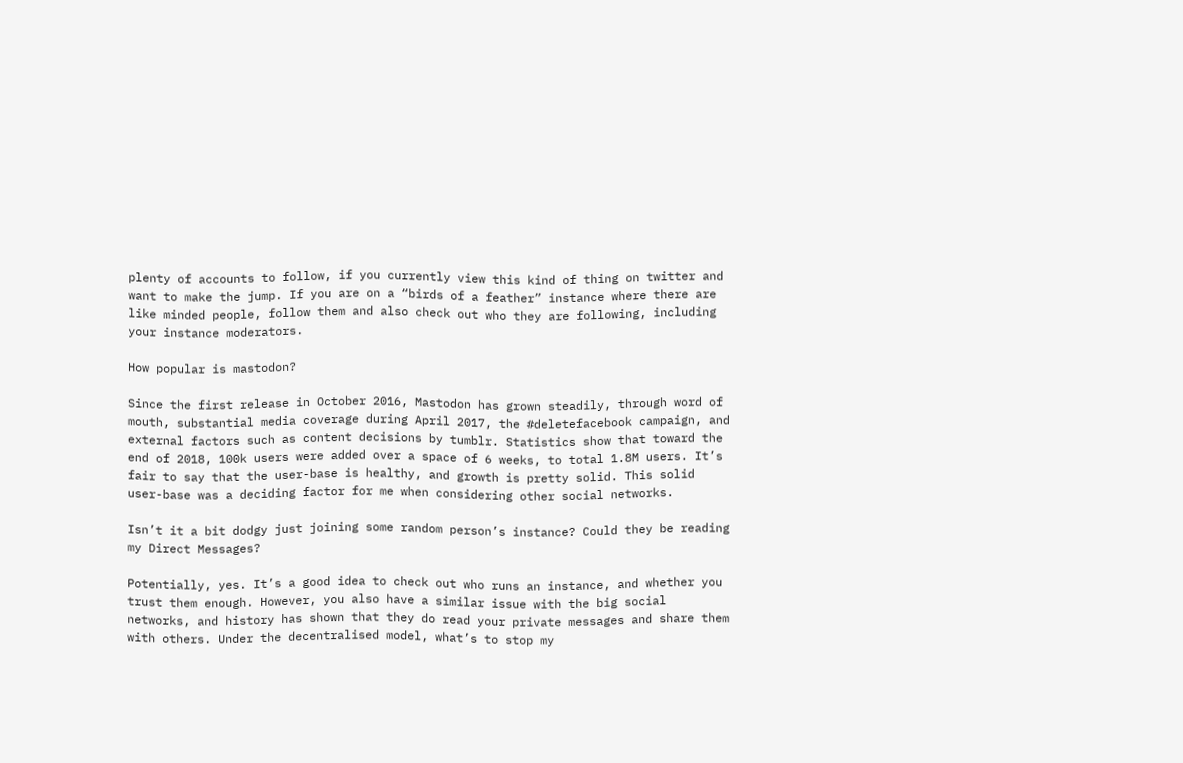plenty of accounts to follow, if you currently view this kind of thing on twitter and want to make the jump. If you are on a “birds of a feather” instance where there are like minded people, follow them and also check out who they are following, including your instance moderators.

How popular is mastodon?

Since the first release in October 2016, Mastodon has grown steadily, through word of mouth, substantial media coverage during April 2017, the #deletefacebook campaign, and external factors such as content decisions by tumblr. Statistics show that toward the end of 2018, 100k users were added over a space of 6 weeks, to total 1.8M users. It’s fair to say that the user-base is healthy, and growth is pretty solid. This solid user-base was a deciding factor for me when considering other social networks.

Isn’t it a bit dodgy just joining some random person’s instance? Could they be reading my Direct Messages?

Potentially, yes. It’s a good idea to check out who runs an instance, and whether you trust them enough. However, you also have a similar issue with the big social networks, and history has shown that they do read your private messages and share them with others. Under the decentralised model, what’s to stop my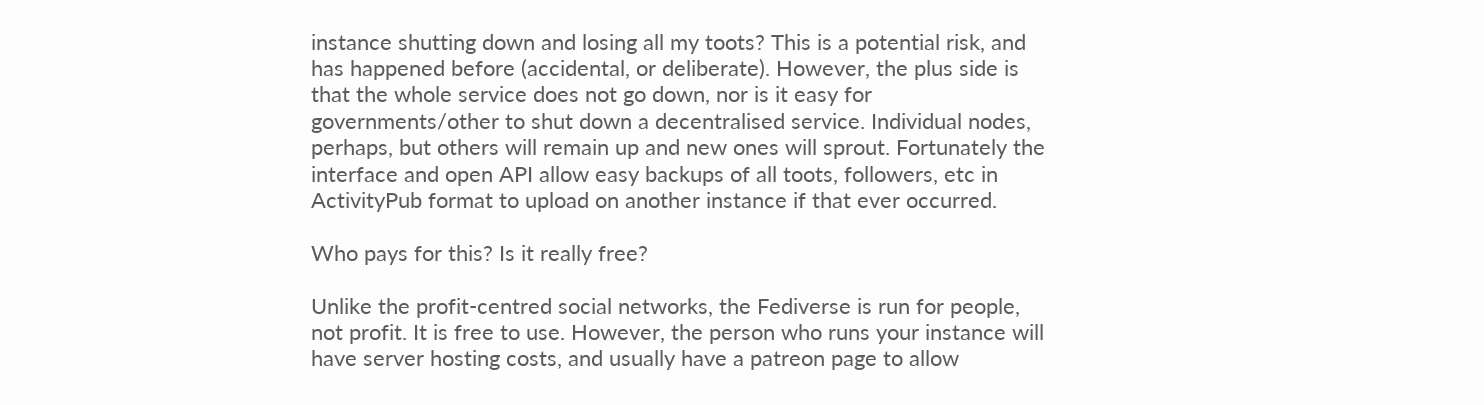instance shutting down and losing all my toots? This is a potential risk, and has happened before (accidental, or deliberate). However, the plus side is that the whole service does not go down, nor is it easy for governments/other to shut down a decentralised service. Individual nodes, perhaps, but others will remain up and new ones will sprout. Fortunately the interface and open API allow easy backups of all toots, followers, etc in ActivityPub format to upload on another instance if that ever occurred.

Who pays for this? Is it really free?

Unlike the profit-centred social networks, the Fediverse is run for people, not profit. It is free to use. However, the person who runs your instance will have server hosting costs, and usually have a patreon page to allow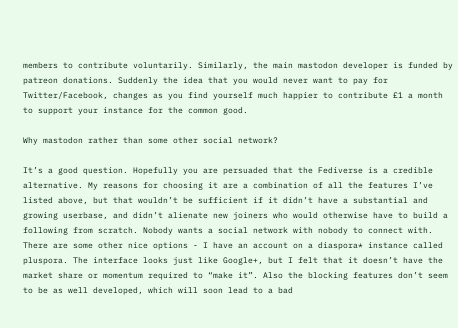members to contribute voluntarily. Similarly, the main mastodon developer is funded by patreon donations. Suddenly the idea that you would never want to pay for Twitter/Facebook, changes as you find yourself much happier to contribute £1 a month to support your instance for the common good.

Why mastodon rather than some other social network?

It’s a good question. Hopefully you are persuaded that the Fediverse is a credible alternative. My reasons for choosing it are a combination of all the features I’ve listed above, but that wouldn’t be sufficient if it didn’t have a substantial and growing userbase, and didn’t alienate new joiners who would otherwise have to build a following from scratch. Nobody wants a social network with nobody to connect with. There are some other nice options - I have an account on a diaspora* instance called pluspora. The interface looks just like Google+, but I felt that it doesn’t have the market share or momentum required to “make it”. Also the blocking features don’t seem to be as well developed, which will soon lead to a bad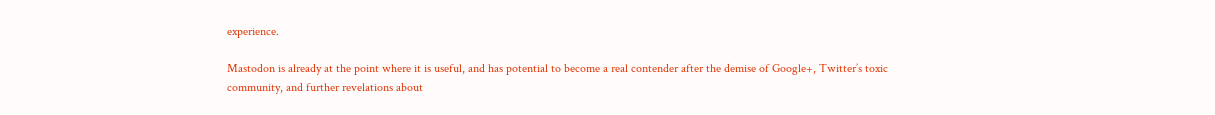experience.

Mastodon is already at the point where it is useful, and has potential to become a real contender after the demise of Google+, Twitter’s toxic community, and further revelations about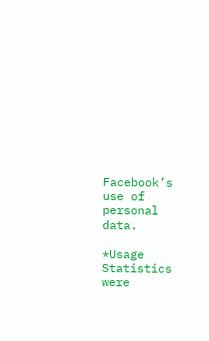Facebook’s use of personal data.

*Usage Statistics were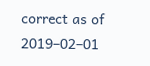correct as of 2019–02–01